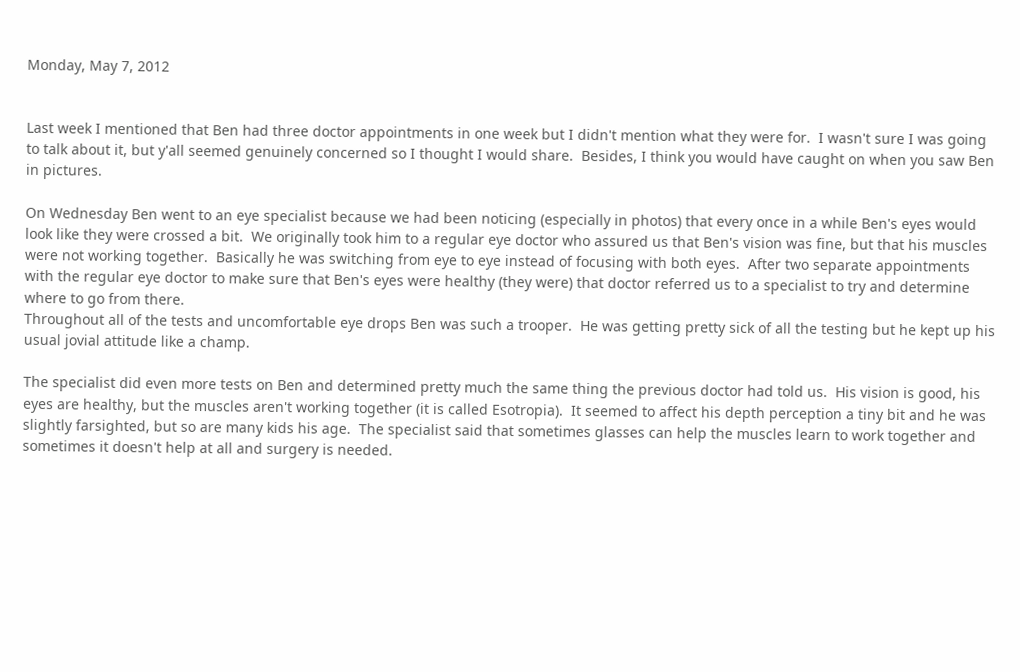Monday, May 7, 2012


Last week I mentioned that Ben had three doctor appointments in one week but I didn't mention what they were for.  I wasn't sure I was going to talk about it, but y'all seemed genuinely concerned so I thought I would share.  Besides, I think you would have caught on when you saw Ben in pictures.

On Wednesday Ben went to an eye specialist because we had been noticing (especially in photos) that every once in a while Ben's eyes would look like they were crossed a bit.  We originally took him to a regular eye doctor who assured us that Ben's vision was fine, but that his muscles were not working together.  Basically he was switching from eye to eye instead of focusing with both eyes.  After two separate appointments with the regular eye doctor to make sure that Ben's eyes were healthy (they were) that doctor referred us to a specialist to try and determine where to go from there.
Throughout all of the tests and uncomfortable eye drops Ben was such a trooper.  He was getting pretty sick of all the testing but he kept up his usual jovial attitude like a champ.

The specialist did even more tests on Ben and determined pretty much the same thing the previous doctor had told us.  His vision is good, his eyes are healthy, but the muscles aren't working together (it is called Esotropia).  It seemed to affect his depth perception a tiny bit and he was slightly farsighted, but so are many kids his age.  The specialist said that sometimes glasses can help the muscles learn to work together and sometimes it doesn't help at all and surgery is needed.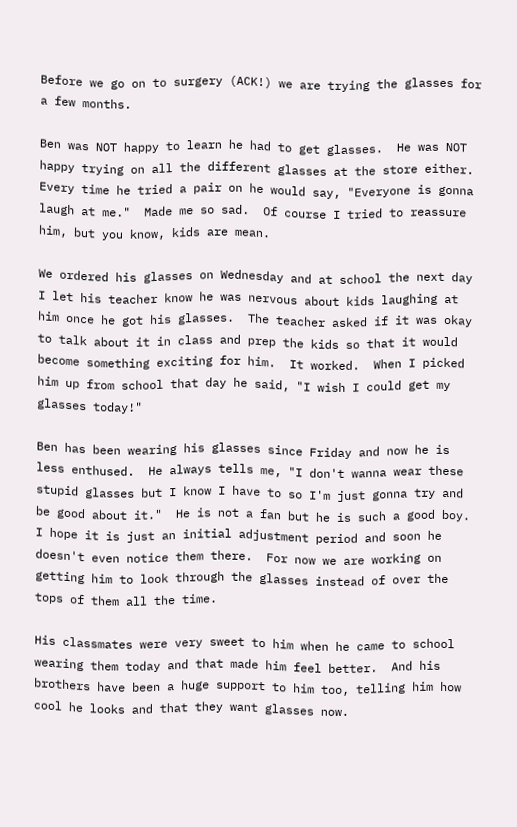Before we go on to surgery (ACK!) we are trying the glasses for a few months.

Ben was NOT happy to learn he had to get glasses.  He was NOT happy trying on all the different glasses at the store either.  Every time he tried a pair on he would say, "Everyone is gonna laugh at me."  Made me so sad.  Of course I tried to reassure him, but you know, kids are mean.

We ordered his glasses on Wednesday and at school the next day I let his teacher know he was nervous about kids laughing at him once he got his glasses.  The teacher asked if it was okay to talk about it in class and prep the kids so that it would become something exciting for him.  It worked.  When I picked him up from school that day he said, "I wish I could get my glasses today!"

Ben has been wearing his glasses since Friday and now he is less enthused.  He always tells me, "I don't wanna wear these stupid glasses but I know I have to so I'm just gonna try and be good about it."  He is not a fan but he is such a good boy.  I hope it is just an initial adjustment period and soon he doesn't even notice them there.  For now we are working on getting him to look through the glasses instead of over the tops of them all the time.

His classmates were very sweet to him when he came to school wearing them today and that made him feel better.  And his brothers have been a huge support to him too, telling him how cool he looks and that they want glasses now.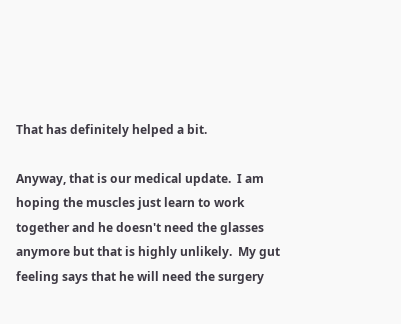That has definitely helped a bit.

Anyway, that is our medical update.  I am hoping the muscles just learn to work together and he doesn't need the glasses anymore but that is highly unlikely.  My gut feeling says that he will need the surgery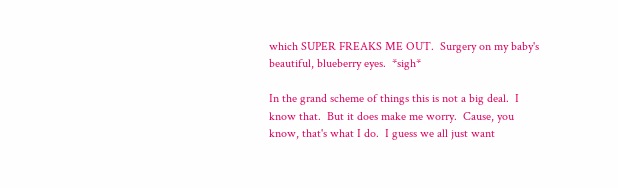which SUPER FREAKS ME OUT.  Surgery on my baby's beautiful, blueberry eyes.  *sigh*

In the grand scheme of things this is not a big deal.  I know that.  But it does make me worry.  Cause, you know, that's what I do.  I guess we all just want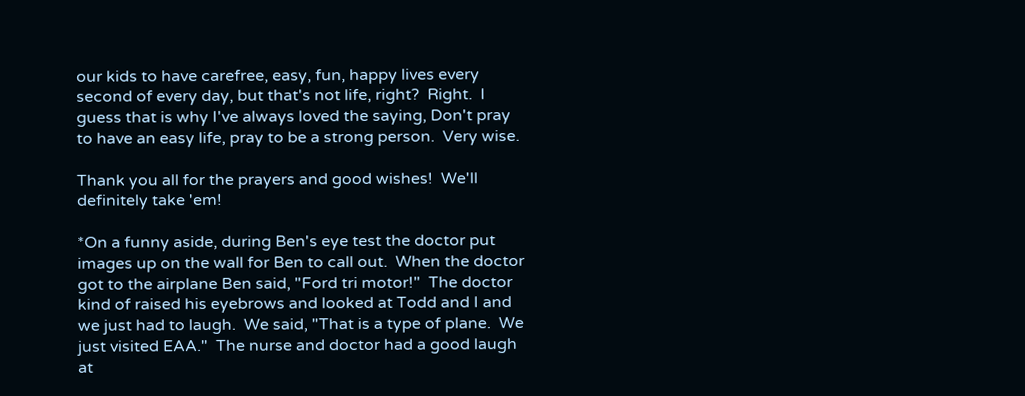our kids to have carefree, easy, fun, happy lives every second of every day, but that's not life, right?  Right.  I guess that is why I've always loved the saying, Don't pray to have an easy life, pray to be a strong person.  Very wise.

Thank you all for the prayers and good wishes!  We'll definitely take 'em!

*On a funny aside, during Ben's eye test the doctor put images up on the wall for Ben to call out.  When the doctor got to the airplane Ben said, "Ford tri motor!"  The doctor kind of raised his eyebrows and looked at Todd and I and we just had to laugh.  We said, "That is a type of plane.  We just visited EAA."  The nurse and doctor had a good laugh at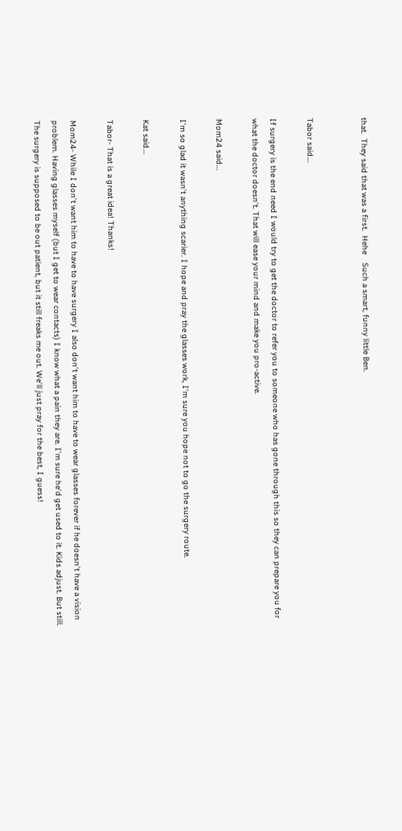that.  They said that was a first.  Hehe    Such a smart, funny little Ben.


Tabor said...

If surgery is the end need I would try to get the doctor to refer you to someone who has gone through this so they can prepare you for what the doctor doesn't. That will ease your mind and make you pro-active.

Mom24 said...

I'm so glad it wasn't anything scarier. I hope and pray the glasses work, I'm sure you hope not to go the surgery route.

Kat said...

Tabor- That is a great idea! Thanks!

Mom24- While I don't want him to have to have surgery I also don't want him to have to wear glasses forever if he doesn't have a vision problem. Having glasses myself (but I get to wear contacts) I know what a pain they are. I'm sure he'd get used to it. Kids adjust. But still. The surgery is supposed to be out patient, but it still freaks me out. We'll just pray for the best, I guess!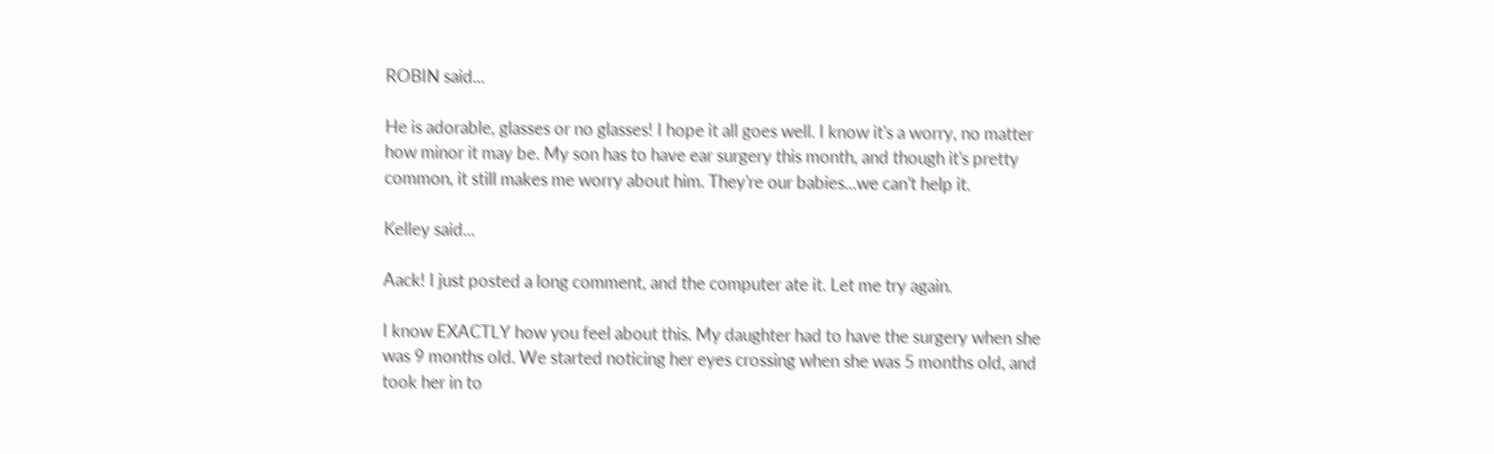ROBIN said...

He is adorable, glasses or no glasses! I hope it all goes well. I know it's a worry, no matter how minor it may be. My son has to have ear surgery this month, and though it's pretty common, it still makes me worry about him. They're our babies...we can't help it.

Kelley said...

Aack! I just posted a long comment, and the computer ate it. Let me try again.

I know EXACTLY how you feel about this. My daughter had to have the surgery when she was 9 months old. We started noticing her eyes crossing when she was 5 months old, and took her in to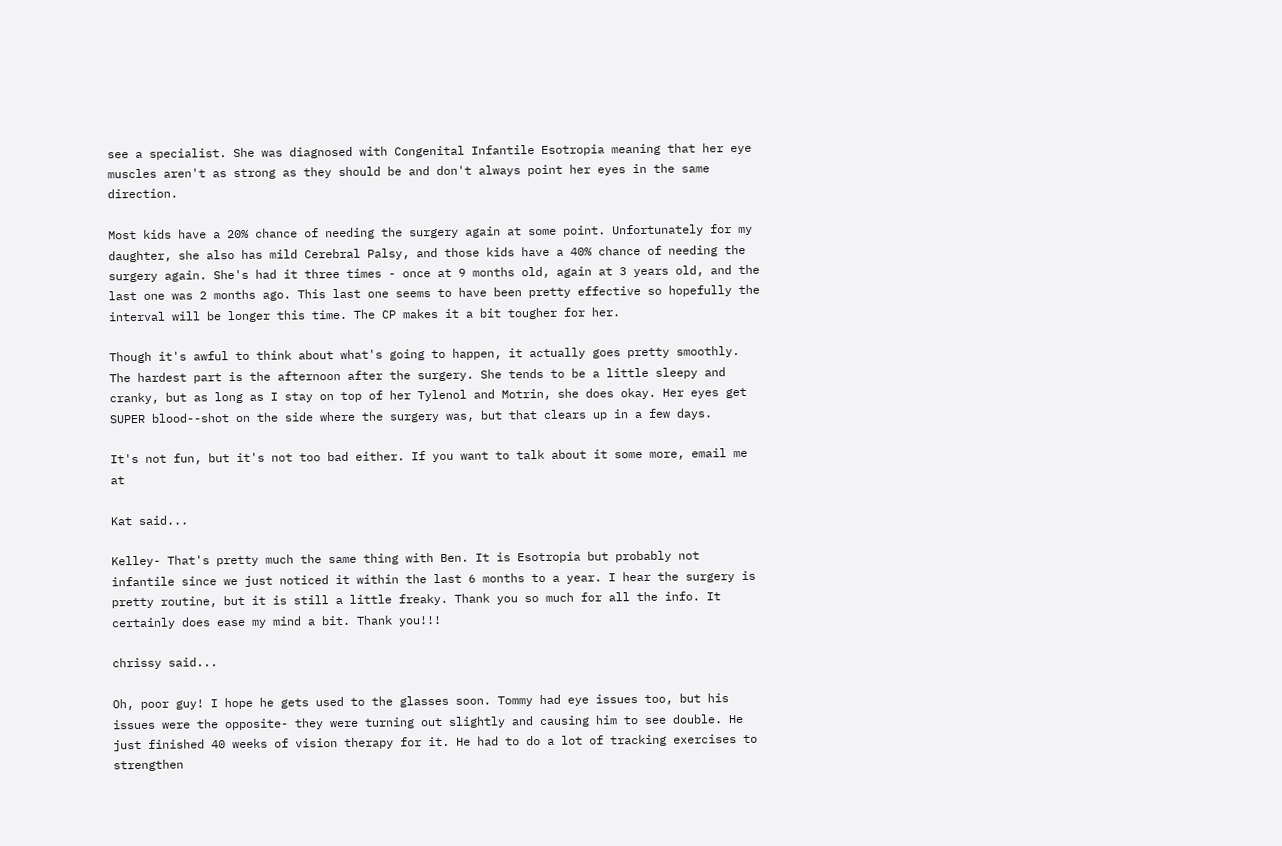see a specialist. She was diagnosed with Congenital Infantile Esotropia meaning that her eye muscles aren't as strong as they should be and don't always point her eyes in the same direction.

Most kids have a 20% chance of needing the surgery again at some point. Unfortunately for my daughter, she also has mild Cerebral Palsy, and those kids have a 40% chance of needing the surgery again. She's had it three times - once at 9 months old, again at 3 years old, and the last one was 2 months ago. This last one seems to have been pretty effective so hopefully the interval will be longer this time. The CP makes it a bit tougher for her.

Though it's awful to think about what's going to happen, it actually goes pretty smoothly. The hardest part is the afternoon after the surgery. She tends to be a little sleepy and cranky, but as long as I stay on top of her Tylenol and Motrin, she does okay. Her eyes get SUPER blood--shot on the side where the surgery was, but that clears up in a few days.

It's not fun, but it's not too bad either. If you want to talk about it some more, email me at

Kat said...

Kelley- That's pretty much the same thing with Ben. It is Esotropia but probably not infantile since we just noticed it within the last 6 months to a year. I hear the surgery is pretty routine, but it is still a little freaky. Thank you so much for all the info. It certainly does ease my mind a bit. Thank you!!!

chrissy said...

Oh, poor guy! I hope he gets used to the glasses soon. Tommy had eye issues too, but his issues were the opposite- they were turning out slightly and causing him to see double. He just finished 40 weeks of vision therapy for it. He had to do a lot of tracking exercises to strengthen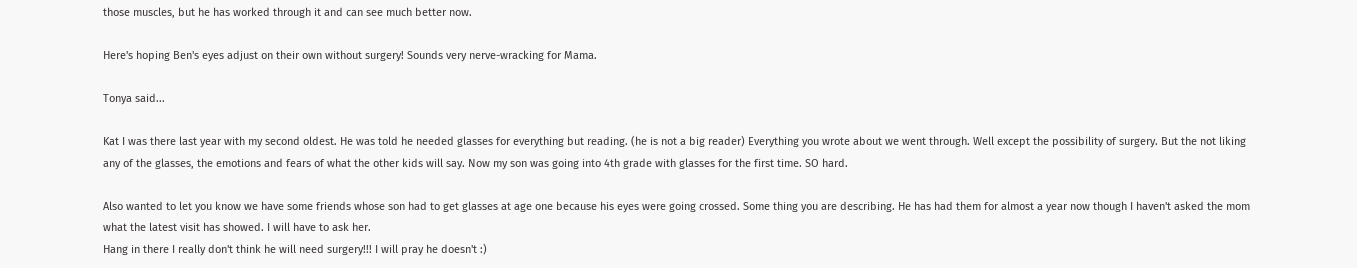those muscles, but he has worked through it and can see much better now.

Here's hoping Ben's eyes adjust on their own without surgery! Sounds very nerve-wracking for Mama.

Tonya said...

Kat I was there last year with my second oldest. He was told he needed glasses for everything but reading. (he is not a big reader) Everything you wrote about we went through. Well except the possibility of surgery. But the not liking any of the glasses, the emotions and fears of what the other kids will say. Now my son was going into 4th grade with glasses for the first time. SO hard.

Also wanted to let you know we have some friends whose son had to get glasses at age one because his eyes were going crossed. Some thing you are describing. He has had them for almost a year now though I haven't asked the mom what the latest visit has showed. I will have to ask her.
Hang in there I really don't think he will need surgery!!! I will pray he doesn't :)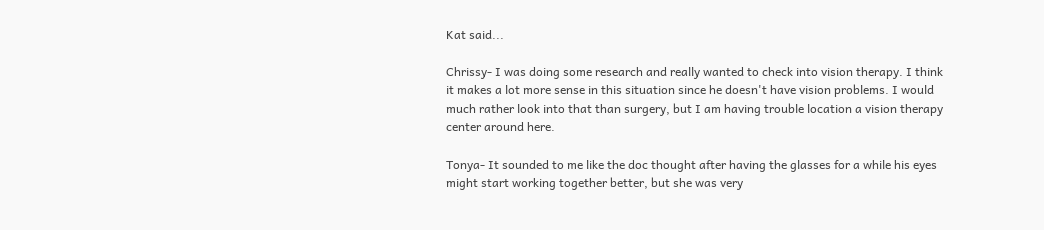Kat said...

Chrissy- I was doing some research and really wanted to check into vision therapy. I think it makes a lot more sense in this situation since he doesn't have vision problems. I would much rather look into that than surgery, but I am having trouble location a vision therapy center around here.

Tonya- It sounded to me like the doc thought after having the glasses for a while his eyes might start working together better, but she was very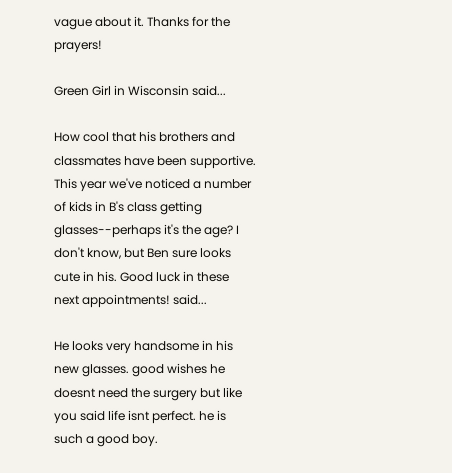vague about it. Thanks for the prayers!

Green Girl in Wisconsin said...

How cool that his brothers and classmates have been supportive. This year we've noticed a number of kids in B's class getting glasses--perhaps it's the age? I don't know, but Ben sure looks cute in his. Good luck in these next appointments! said...

He looks very handsome in his new glasses. good wishes he doesnt need the surgery but like you said life isnt perfect. he is such a good boy.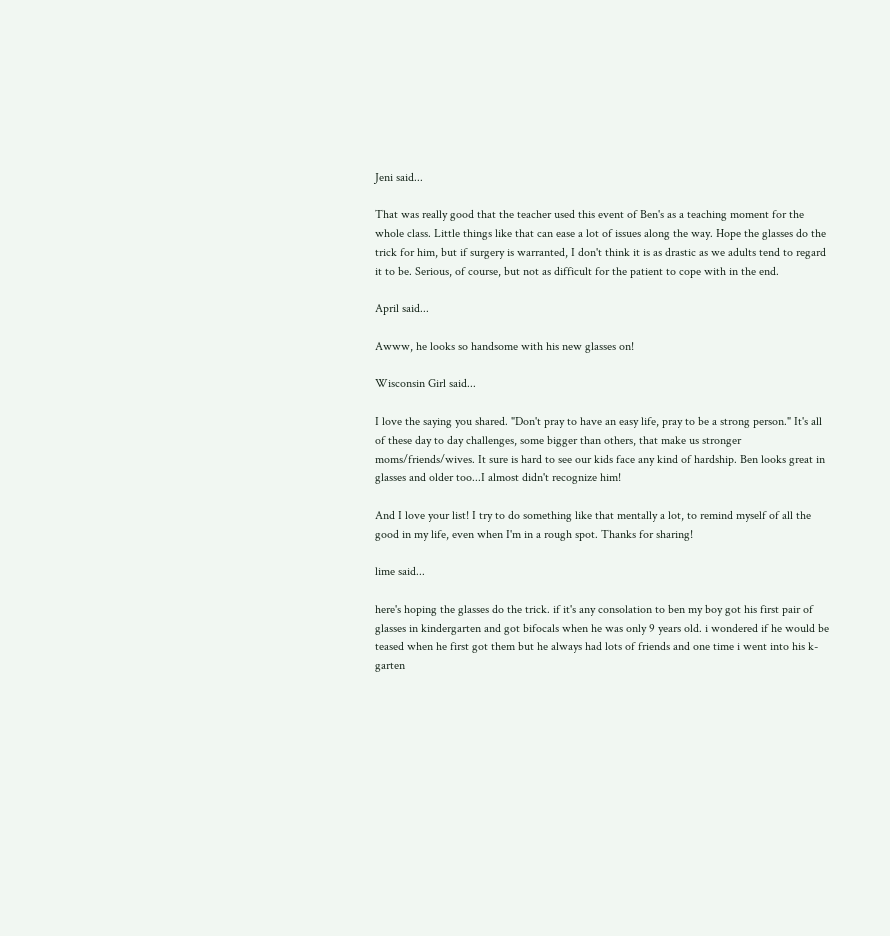Jeni said...

That was really good that the teacher used this event of Ben's as a teaching moment for the whole class. Little things like that can ease a lot of issues along the way. Hope the glasses do the trick for him, but if surgery is warranted, I don't think it is as drastic as we adults tend to regard it to be. Serious, of course, but not as difficult for the patient to cope with in the end.

April said...

Awww, he looks so handsome with his new glasses on!

Wisconsin Girl said...

I love the saying you shared. "Don't pray to have an easy life, pray to be a strong person." It's all of these day to day challenges, some bigger than others, that make us stronger moms/friends/wives. It sure is hard to see our kids face any kind of hardship. Ben looks great in glasses and older too...I almost didn't recognize him!

And I love your list! I try to do something like that mentally a lot, to remind myself of all the good in my life, even when I'm in a rough spot. Thanks for sharing!

lime said...

here's hoping the glasses do the trick. if it's any consolation to ben my boy got his first pair of glasses in kindergarten and got bifocals when he was only 9 years old. i wondered if he would be teased when he first got them but he always had lots of friends and one time i went into his k-garten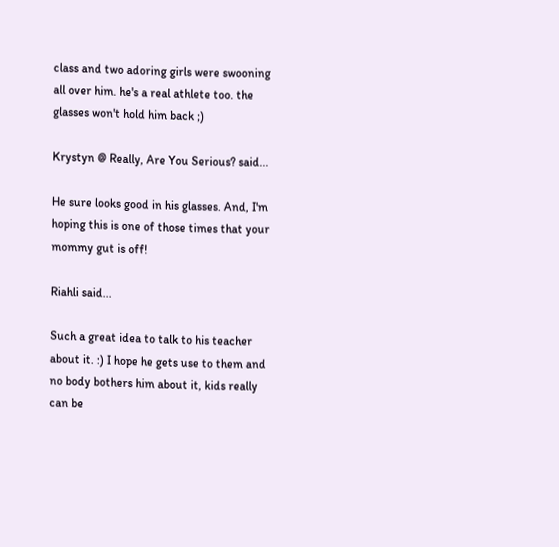class and two adoring girls were swooning all over him. he's a real athlete too. the glasses won't hold him back ;)

Krystyn @ Really, Are You Serious? said...

He sure looks good in his glasses. And, I'm hoping this is one of those times that your mommy gut is off!

Riahli said...

Such a great idea to talk to his teacher about it. :) I hope he gets use to them and no body bothers him about it, kids really can be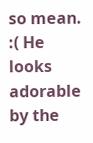so mean. :( He looks adorable by the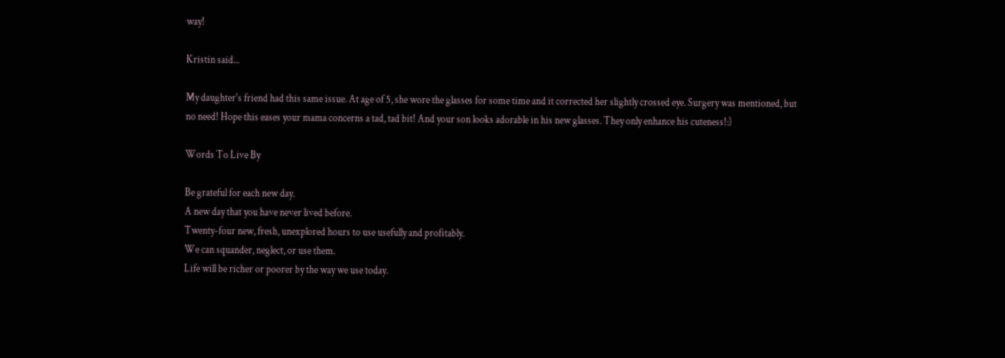way!

Kristin said...

My daughter's friend had this same issue. At age of 5, she wore the glasses for some time and it corrected her slightly crossed eye. Surgery was mentioned, but no need! Hope this eases your mama concerns a tad, tad bit! And your son looks adorable in his new glasses. They only enhance his cuteness!:)

Words To Live By

Be grateful for each new day.
A new day that you have never lived before.
Twenty-four new, fresh, unexplored hours to use usefully and profitably.
We can squander, neglect, or use them.
Life will be richer or poorer by the way we use today.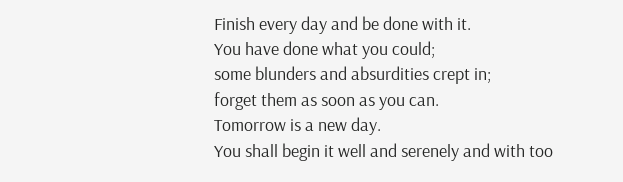Finish every day and be done with it.
You have done what you could;
some blunders and absurdities crept in;
forget them as soon as you can.
Tomorrow is a new day.
You shall begin it well and serenely and with too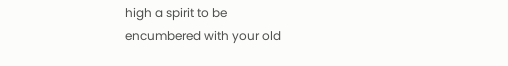high a spirit to be
encumbered with your old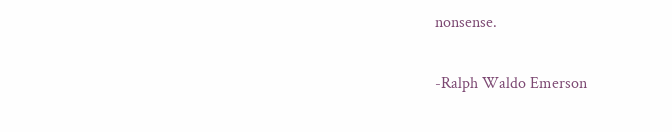nonsense.

-Ralph Waldo Emerson